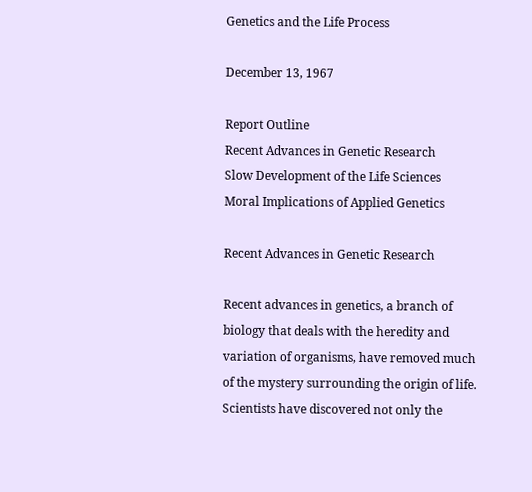Genetics and the Life Process

December 13, 1967

Report Outline
Recent Advances in Genetic Research
Slow Development of the Life Sciences
Moral Implications of Applied Genetics

Recent Advances in Genetic Research

Recent advances in genetics, a branch of biology that deals with the heredity and variation of organisms, have removed much of the mystery surrounding the origin of life. Scientists have discovered not only the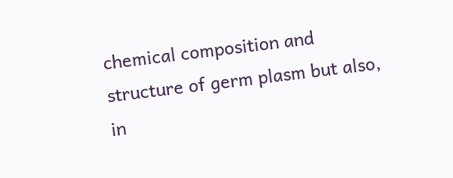chemical composition and structure of germ plasm but also, in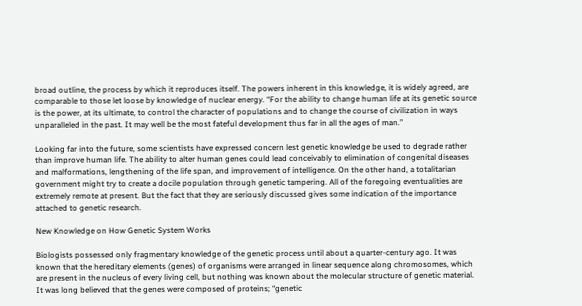broad outline, the process by which it reproduces itself. The powers inherent in this knowledge, it is widely agreed, are comparable to those let loose by knowledge of nuclear energy. “For the ability to change human life at its genetic source is the power, at its ultimate, to control the character of populations and to change the course of civilization in ways unparalleled in the past. It may well be the most fateful development thus far in all the ages of man.”

Looking far into the future, some scientists have expressed concern lest genetic knowledge be used to degrade rather than improve human life. The ability to alter human genes could lead conceivably to elimination of congenital diseases and malformations, lengthening of the life span, and improvement of intelligence. On the other hand, a totalitarian government might try to create a docile population through genetic tampering. All of the foregoing eventualities are extremely remote at present. But the fact that they are seriously discussed gives some indication of the importance attached to genetic research.

New Knowledge on How Genetic System Works

Biologists possessed only fragmentary knowledge of the genetic process until about a quarter-century ago. It was known that the hereditary elements (genes) of organisms were arranged in linear sequence along chromosomes, which are present in the nucleus of every living cell, but nothing was known about the molecular structure of genetic material. It was long believed that the genes were composed of proteins; “genetic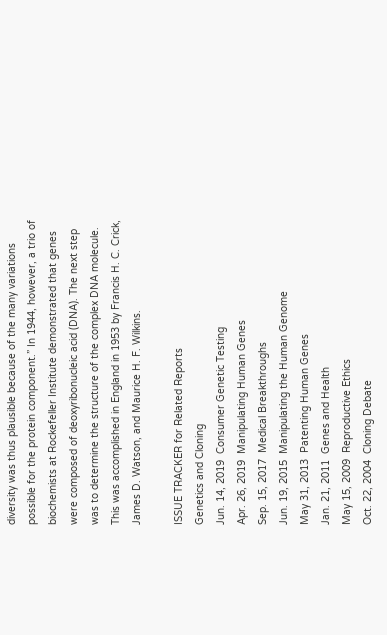diversity was thus plausible because of the many variations possible for the protein component.” In 1944, however, a trio of biochemists at Rockefeller Institute demonstrated that genes were composed of deoxyribonucleic acid (DNA). The next step was to determine the structure of the complex DNA molecule. This was accomplished in England in 1953 by Francis H. C. Crick, James D. Watson, and Maurice H. F. Wilkins.

ISSUE TRACKER for Related Reports
Genetics and Cloning
Jun. 14, 2019  Consumer Genetic Testing
Apr. 26, 2019  Manipulating Human Genes
Sep. 15, 2017  Medical Breakthroughs
Jun. 19, 2015  Manipulating the Human Genome
May 31, 2013  Patenting Human Genes
Jan. 21, 2011  Genes and Health
May 15, 2009  Reproductive Ethics
Oct. 22, 2004  Cloning Debate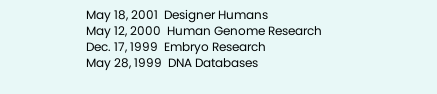May 18, 2001  Designer Humans
May 12, 2000  Human Genome Research
Dec. 17, 1999  Embryo Research
May 28, 1999  DNA Databases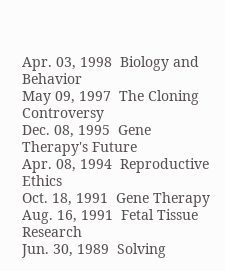Apr. 03, 1998  Biology and Behavior
May 09, 1997  The Cloning Controversy
Dec. 08, 1995  Gene Therapy's Future
Apr. 08, 1994  Reproductive Ethics
Oct. 18, 1991  Gene Therapy
Aug. 16, 1991  Fetal Tissue Research
Jun. 30, 1989  Solving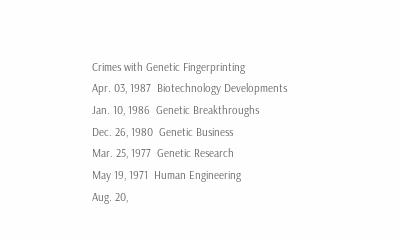Crimes with Genetic Fingerprinting
Apr. 03, 1987  Biotechnology Developments
Jan. 10, 1986  Genetic Breakthroughs
Dec. 26, 1980  Genetic Business
Mar. 25, 1977  Genetic Research
May 19, 1971  Human Engineering
Aug. 20,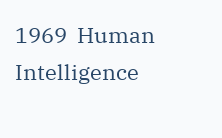1969  Human Intelligence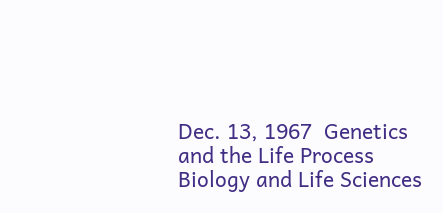Dec. 13, 1967  Genetics and the Life Process
Biology and Life Sciences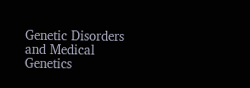Genetic Disorders and Medical Genetics